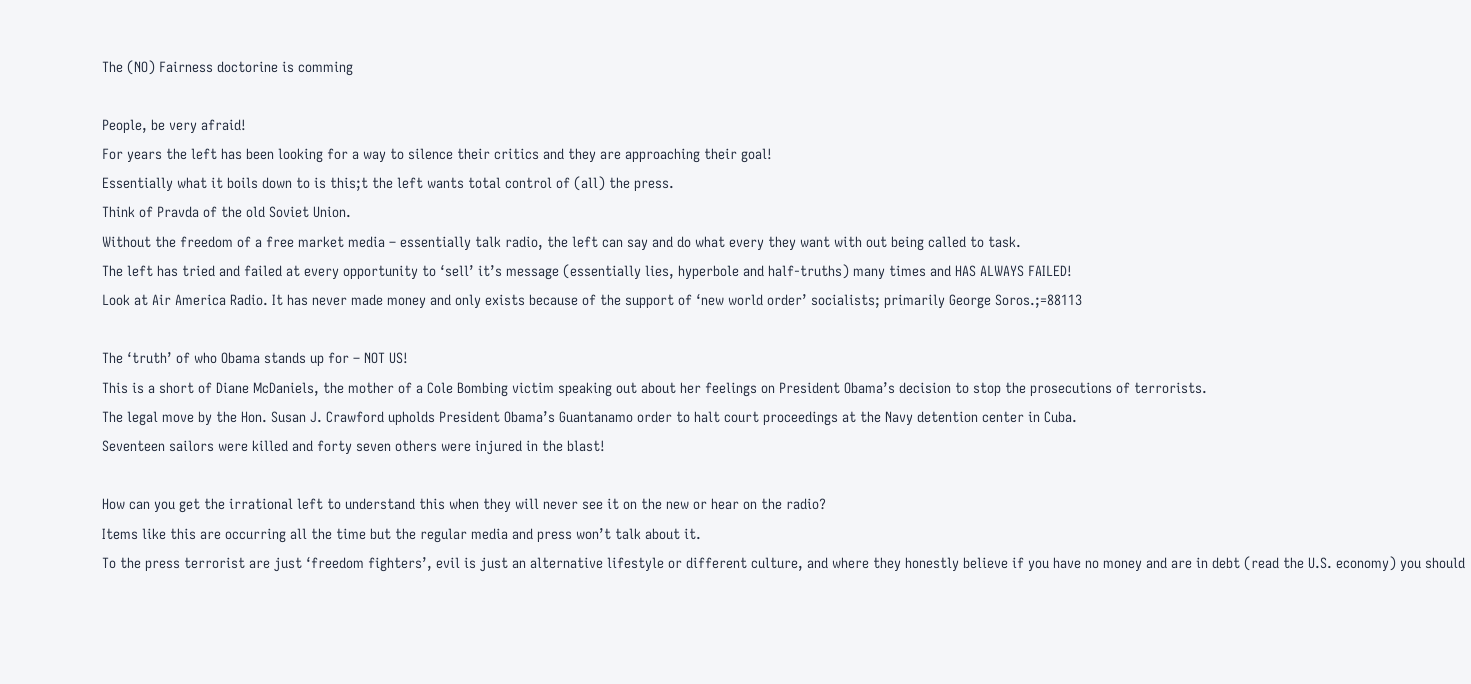The (NO) Fairness doctorine is comming

People, be very afraid!
For years the left has been looking for a way to silence their critics and they are approaching their goal!
Essentially what it boils down to is this;t the left wants total control of (all) the press.
Think of Pravda of the old Soviet Union.
Without the freedom of a free market media – essentially talk radio, the left can say and do what every they want with out being called to task.
The left has tried and failed at every opportunity to ‘sell’ it’s message (essentially lies, hyperbole and half-truths) many times and HAS ALWAYS FAILED!
Look at Air America Radio. It has never made money and only exists because of the support of ‘new world order’ socialists; primarily George Soros.;=88113

The ‘truth’ of who Obama stands up for – NOT US!
This is a short of Diane McDaniels, the mother of a Cole Bombing victim speaking out about her feelings on President Obama’s decision to stop the prosecutions of terrorists.
The legal move by the Hon. Susan J. Crawford upholds President Obama’s Guantanamo order to halt court proceedings at the Navy detention center in Cuba.
Seventeen sailors were killed and forty seven others were injured in the blast!

How can you get the irrational left to understand this when they will never see it on the new or hear on the radio?
Items like this are occurring all the time but the regular media and press won’t talk about it.
To the press terrorist are just ‘freedom fighters’, evil is just an alternative lifestyle or different culture, and where they honestly believe if you have no money and are in debt (read the U.S. economy) you should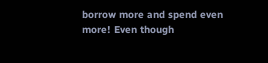borrow more and spend even more! Even though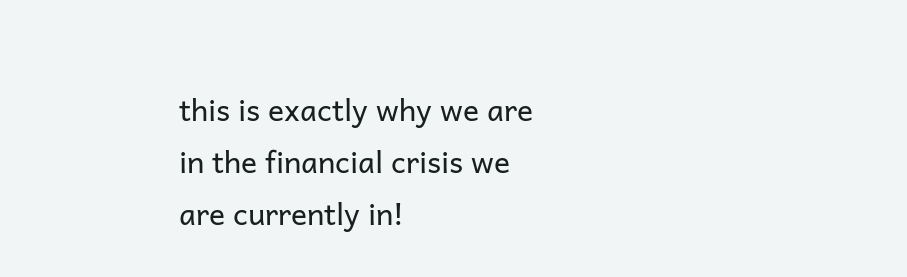this is exactly why we are in the financial crisis we are currently in!